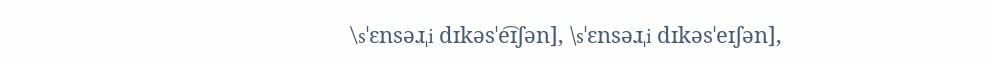\sˈɛnsəɹˌi dɪkəsˈe͡ɪʃən], \sˈɛnsəɹˌi dɪkəsˈeɪʃən],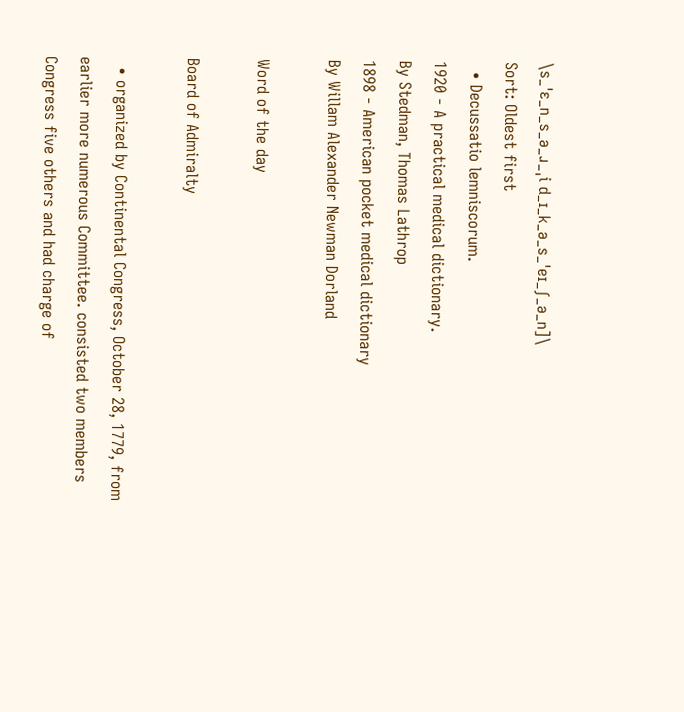\s_ˈɛ_n_s_ə_ɹ_ˌi d_ɪ_k_ə_s_ˈeɪ_ʃ_ə_n]\
Sort: Oldest first
  • Decussatio lemniscorum.
1920 - A practical medical dictionary.
By Stedman, Thomas Lathrop
1898 - American pocket medical dictionary
By Willam Alexander Newman Dorland

Word of the day

Board of Admiralty

  • organized by Continental Congress, October 28, 1779, from earlier more numerous Committee. consisted two members Congress five others and had charge of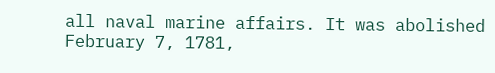all naval marine affairs. It was abolished February 7, 1781,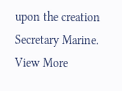upon the creation Secretary Marine.
View More